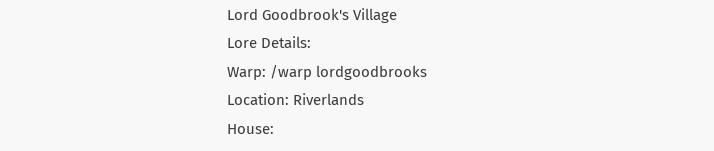Lord Goodbrook's Village
Lore Details:
Warp: /warp lordgoodbrooks
Location: Riverlands
House: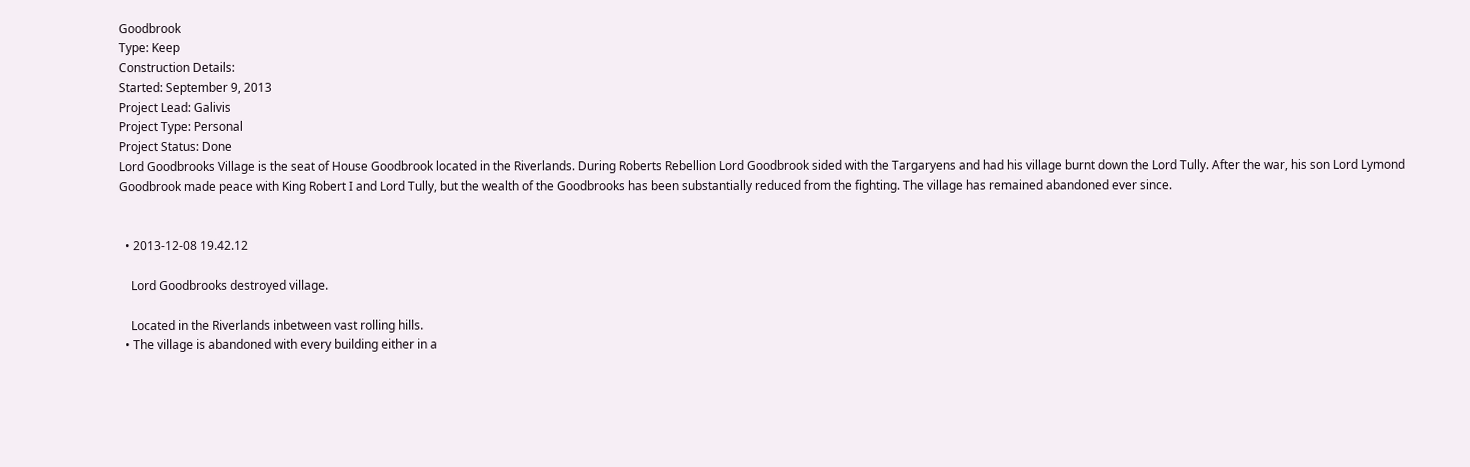Goodbrook
Type: Keep
Construction Details:
Started: September 9, 2013
Project Lead: Galivis
Project Type: Personal
Project Status: Done
Lord Goodbrooks Village is the seat of House Goodbrook located in the Riverlands. During Roberts Rebellion Lord Goodbrook sided with the Targaryens and had his village burnt down the Lord Tully. After the war, his son Lord Lymond Goodbrook made peace with King Robert I and Lord Tully, but the wealth of the Goodbrooks has been substantially reduced from the fighting. The village has remained abandoned ever since.


  • 2013-12-08 19.42.12

    Lord Goodbrooks destroyed village.

    Located in the Riverlands inbetween vast rolling hills.
  • The village is abandoned with every building either in a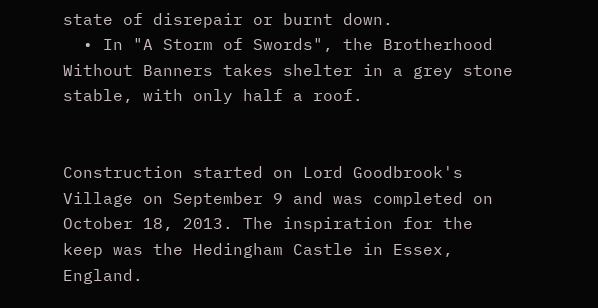state of disrepair or burnt down.
  • In "A Storm of Swords", the Brotherhood Without Banners takes shelter in a grey stone stable, with only half a roof.


Construction started on Lord Goodbrook's Village on September 9 and was completed on October 18, 2013. The inspiration for the keep was the Hedingham Castle in Essex, England.